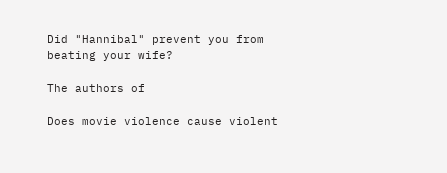Did "Hannibal" prevent you from beating your wife?

The authors of

Does movie violence cause violent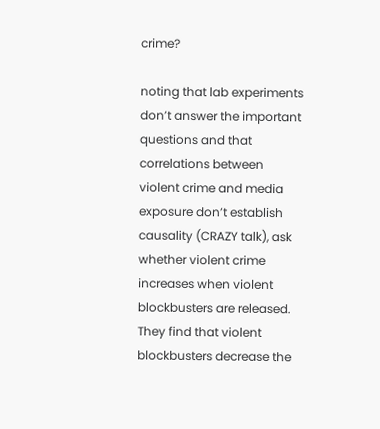crime?

noting that lab experiments don’t answer the important questions and that correlations between violent crime and media exposure don’t establish causality (CRAZY talk), ask whether violent crime increases when violent blockbusters are released. They find that violent blockbusters decrease the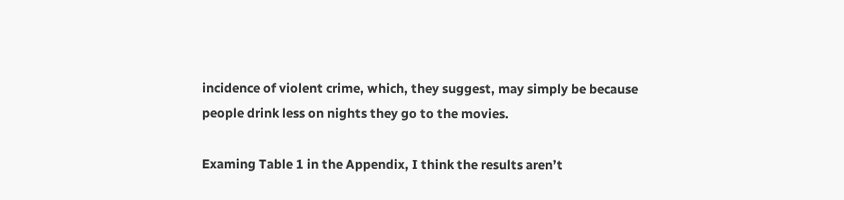incidence of violent crime, which, they suggest, may simply be because people drink less on nights they go to the movies.

Examing Table 1 in the Appendix, I think the results aren’t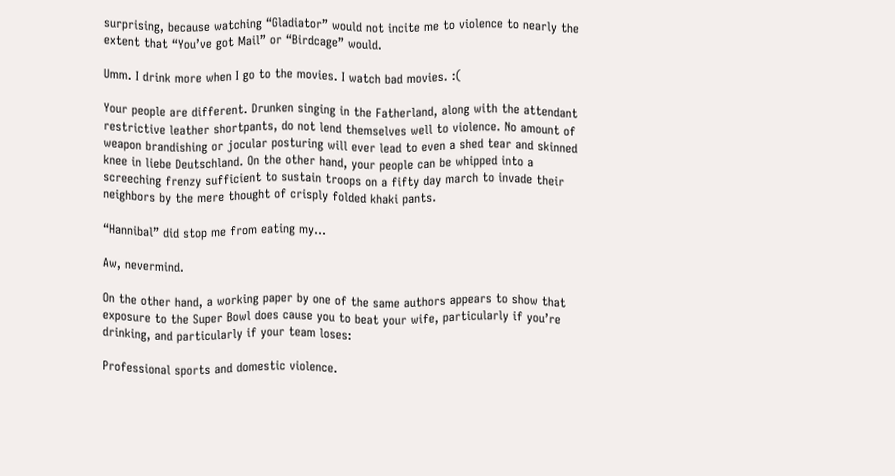surprising, because watching “Gladiator” would not incite me to violence to nearly the extent that “You’ve got Mail” or “Birdcage” would.

Umm. I drink more when I go to the movies. I watch bad movies. :(

Your people are different. Drunken singing in the Fatherland, along with the attendant restrictive leather shortpants, do not lend themselves well to violence. No amount of weapon brandishing or jocular posturing will ever lead to even a shed tear and skinned knee in liebe Deutschland. On the other hand, your people can be whipped into a screeching frenzy sufficient to sustain troops on a fifty day march to invade their neighbors by the mere thought of crisply folded khaki pants.

“Hannibal” did stop me from eating my…

Aw, nevermind.

On the other hand, a working paper by one of the same authors appears to show that exposure to the Super Bowl does cause you to beat your wife, particularly if you’re drinking, and particularly if your team loses:

Professional sports and domestic violence.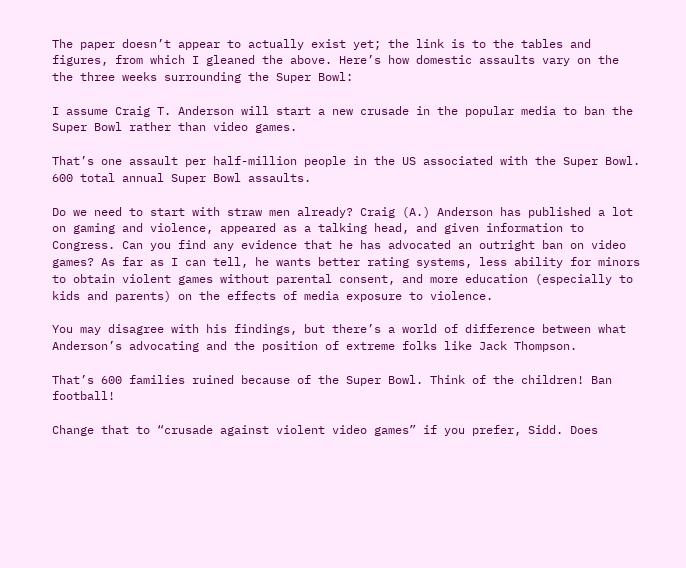The paper doesn’t appear to actually exist yet; the link is to the tables and figures, from which I gleaned the above. Here’s how domestic assaults vary on the the three weeks surrounding the Super Bowl:

I assume Craig T. Anderson will start a new crusade in the popular media to ban the Super Bowl rather than video games.

That’s one assault per half-million people in the US associated with the Super Bowl. 600 total annual Super Bowl assaults.

Do we need to start with straw men already? Craig (A.) Anderson has published a lot on gaming and violence, appeared as a talking head, and given information to Congress. Can you find any evidence that he has advocated an outright ban on video games? As far as I can tell, he wants better rating systems, less ability for minors to obtain violent games without parental consent, and more education (especially to kids and parents) on the effects of media exposure to violence.

You may disagree with his findings, but there’s a world of difference between what Anderson’s advocating and the position of extreme folks like Jack Thompson.

That’s 600 families ruined because of the Super Bowl. Think of the children! Ban football!

Change that to “crusade against violent video games” if you prefer, Sidd. Does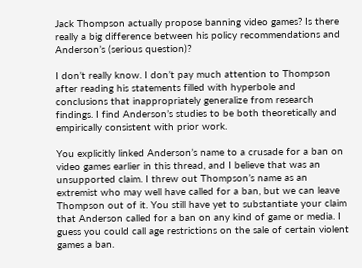Jack Thompson actually propose banning video games? Is there really a big difference between his policy recommendations and Anderson’s (serious question)?

I don’t really know. I don’t pay much attention to Thompson after reading his statements filled with hyperbole and conclusions that inappropriately generalize from research findings. I find Anderson’s studies to be both theoretically and empirically consistent with prior work.

You explicitly linked Anderson’s name to a crusade for a ban on video games earlier in this thread, and I believe that was an unsupported claim. I threw out Thompson’s name as an extremist who may well have called for a ban, but we can leave Thompson out of it. You still have yet to substantiate your claim that Anderson called for a ban on any kind of game or media. I guess you could call age restrictions on the sale of certain violent games a ban.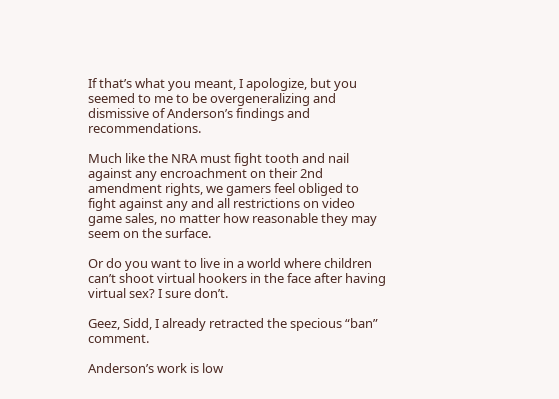If that’s what you meant, I apologize, but you seemed to me to be overgeneralizing and dismissive of Anderson’s findings and recommendations.

Much like the NRA must fight tooth and nail against any encroachment on their 2nd amendment rights, we gamers feel obliged to fight against any and all restrictions on video game sales, no matter how reasonable they may seem on the surface.

Or do you want to live in a world where children can’t shoot virtual hookers in the face after having virtual sex? I sure don’t.

Geez, Sidd, I already retracted the specious “ban” comment.

Anderson’s work is low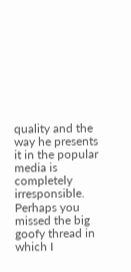quality and the way he presents it in the popular media is completely irresponsible. Perhaps you missed the big goofy thread in which I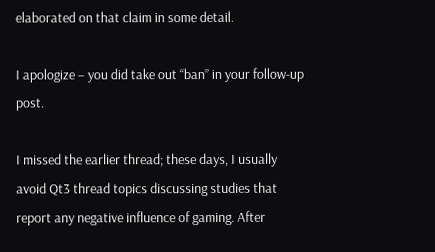elaborated on that claim in some detail.

I apologize – you did take out “ban” in your follow-up post.

I missed the earlier thread; these days, I usually avoid Qt3 thread topics discussing studies that report any negative influence of gaming. After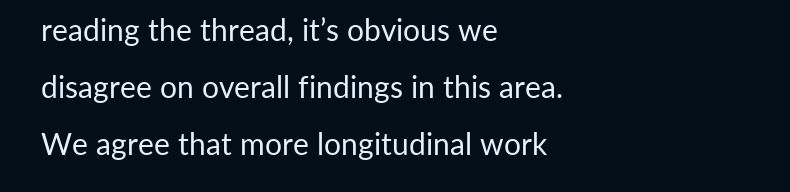reading the thread, it’s obvious we disagree on overall findings in this area. We agree that more longitudinal work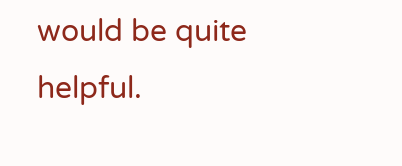would be quite helpful.